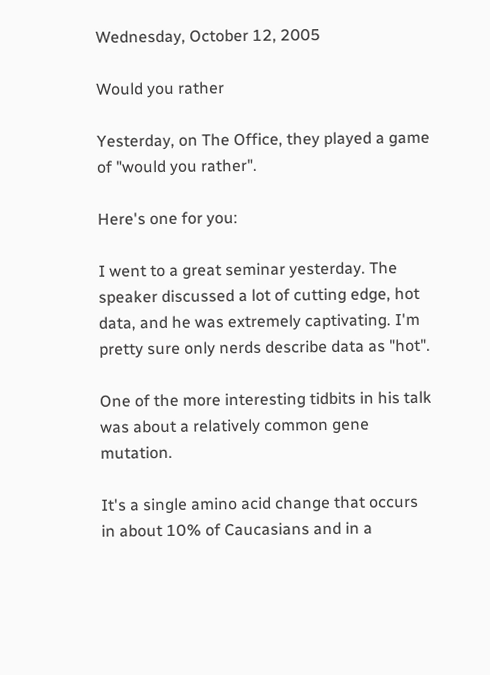Wednesday, October 12, 2005

Would you rather

Yesterday, on The Office, they played a game of "would you rather".

Here's one for you:

I went to a great seminar yesterday. The speaker discussed a lot of cutting edge, hot data, and he was extremely captivating. I'm pretty sure only nerds describe data as "hot".

One of the more interesting tidbits in his talk was about a relatively common gene mutation.

It's a single amino acid change that occurs in about 10% of Caucasians and in a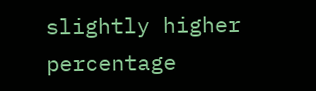slightly higher percentage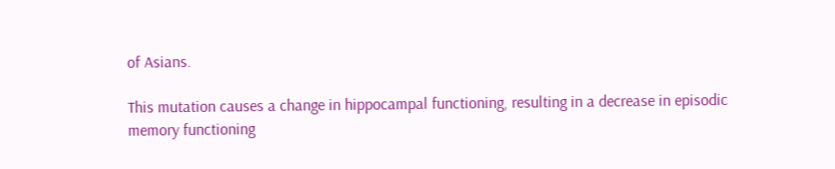of Asians.

This mutation causes a change in hippocampal functioning, resulting in a decrease in episodic memory functioning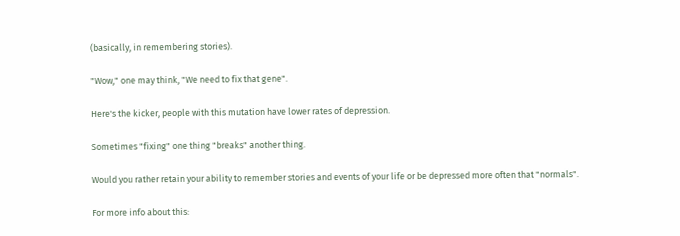(basically, in remembering stories).

"Wow," one may think, "We need to fix that gene".

Here's the kicker, people with this mutation have lower rates of depression.

Sometimes "fixing" one thing "breaks" another thing.

Would you rather retain your ability to remember stories and events of your life or be depressed more often that "normals".

For more info about this: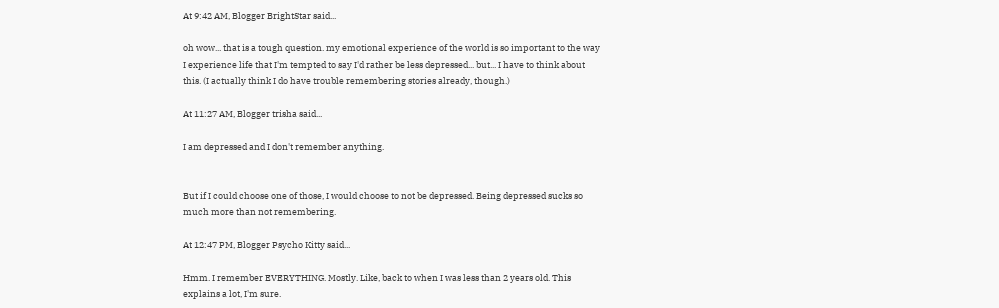At 9:42 AM, Blogger BrightStar said...

oh wow... that is a tough question. my emotional experience of the world is so important to the way I experience life that I'm tempted to say I'd rather be less depressed... but... I have to think about this. (I actually think I do have trouble remembering stories already, though.)

At 11:27 AM, Blogger trisha said...

I am depressed and I don't remember anything.


But if I could choose one of those, I would choose to not be depressed. Being depressed sucks so much more than not remembering.

At 12:47 PM, Blogger Psycho Kitty said...

Hmm. I remember EVERYTHING. Mostly. Like, back to when I was less than 2 years old. This explains a lot, I'm sure.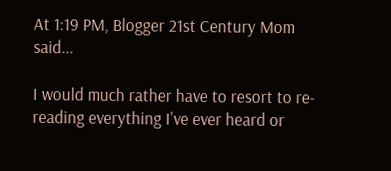At 1:19 PM, Blogger 21st Century Mom said...

I would much rather have to resort to re-reading everything I've ever heard or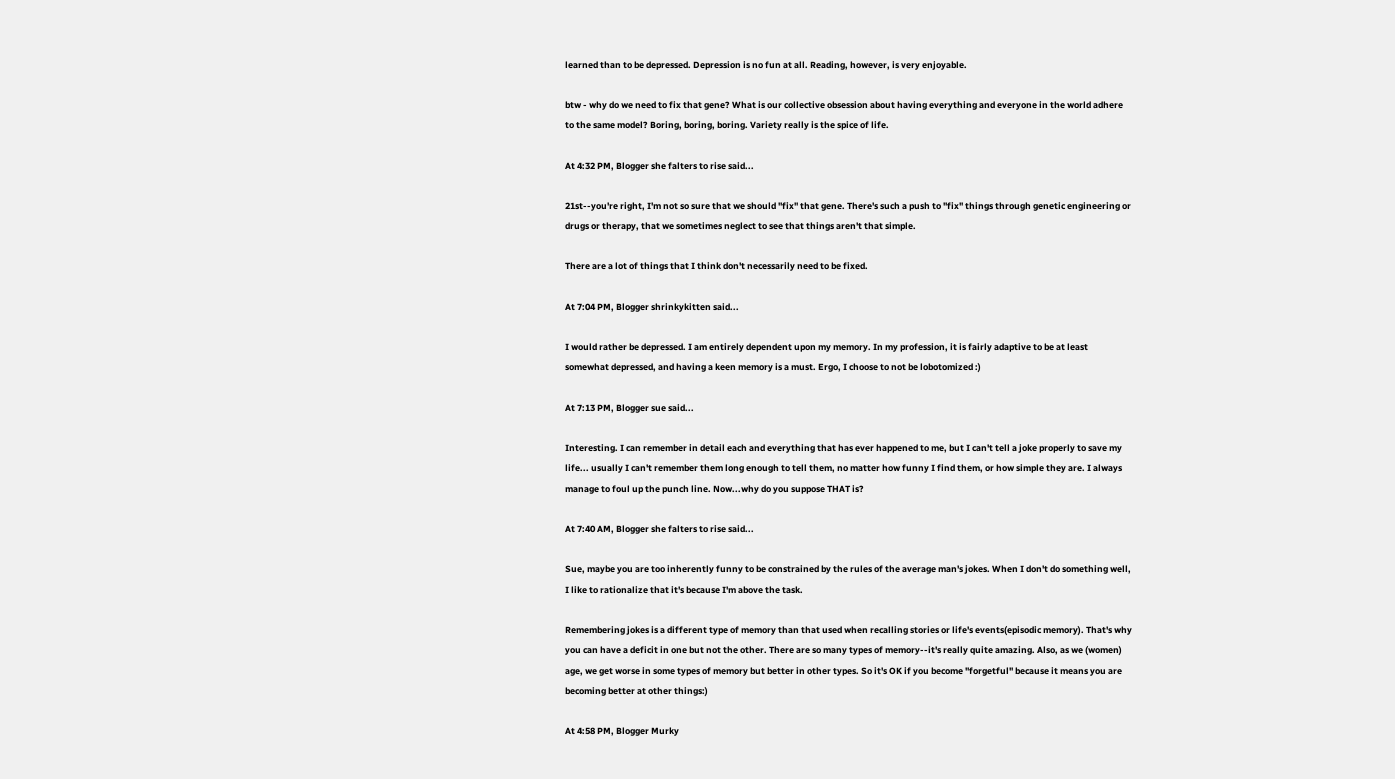learned than to be depressed. Depression is no fun at all. Reading, however, is very enjoyable.

btw - why do we need to fix that gene? What is our collective obsession about having everything and everyone in the world adhere to the same model? Boring, boring, boring. Variety really is the spice of life.

At 4:32 PM, Blogger she falters to rise said...

21st--you're right, I'm not so sure that we should "fix" that gene. There's such a push to "fix" things through genetic engineering or drugs or therapy, that we sometimes neglect to see that things aren't that simple.

There are a lot of things that I think don't necessarily need to be fixed.

At 7:04 PM, Blogger shrinkykitten said...

I would rather be depressed. I am entirely dependent upon my memory. In my profession, it is fairly adaptive to be at least somewhat depressed, and having a keen memory is a must. Ergo, I choose to not be lobotomized :)

At 7:13 PM, Blogger sue said...

Interesting. I can remember in detail each and everything that has ever happened to me, but I can't tell a joke properly to save my life... usually I can't remember them long enough to tell them, no matter how funny I find them, or how simple they are. I always manage to foul up the punch line. Now...why do you suppose THAT is?

At 7:40 AM, Blogger she falters to rise said...

Sue, maybe you are too inherently funny to be constrained by the rules of the average man's jokes. When I don't do something well, I like to rationalize that it's because I'm above the task.

Remembering jokes is a different type of memory than that used when recalling stories or life's events(episodic memory). That's why you can have a deficit in one but not the other. There are so many types of memory--it's really quite amazing. Also, as we (women) age, we get worse in some types of memory but better in other types. So it's OK if you become "forgetful" because it means you are becoming better at other things:)

At 4:58 PM, Blogger Murky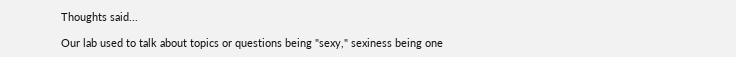Thoughts said...

Our lab used to talk about topics or questions being "sexy," sexiness being one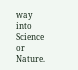way into Science or Nature.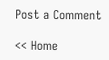Post a Comment

<< Home